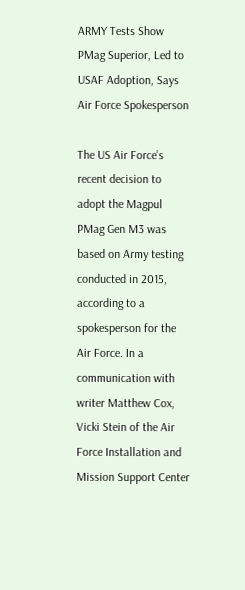ARMY Tests Show PMag Superior, Led to USAF Adoption, Says Air Force Spokesperson

The US Air Force’s recent decision to adopt the Magpul PMag Gen M3 was based on Army testing conducted in 2015, according to a spokesperson for the Air Force. In a communication with writer Matthew Cox, Vicki Stein of the Air Force Installation and Mission Support Center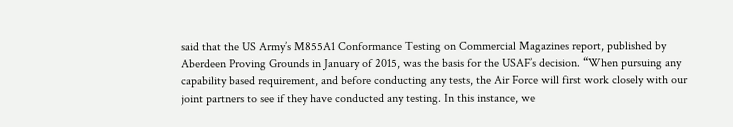said that the US Army’s M855A1 Conformance Testing on Commercial Magazines report, published by Aberdeen Proving Grounds in January of 2015, was the basis for the USAF’s decision. “When pursuing any capability based requirement, and before conducting any tests, the Air Force will first work closely with our joint partners to see if they have conducted any testing. In this instance, we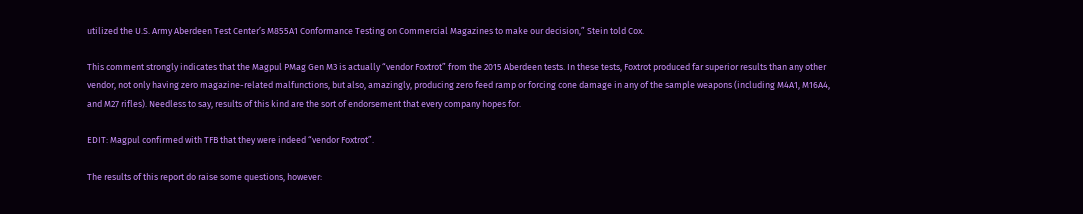utilized the U.S. Army Aberdeen Test Center’s M855A1 Conformance Testing on Commercial Magazines to make our decision,” Stein told Cox.

This comment strongly indicates that the Magpul PMag Gen M3 is actually “vendor Foxtrot” from the 2015 Aberdeen tests. In these tests, Foxtrot produced far superior results than any other vendor, not only having zero magazine-related malfunctions, but also, amazingly, producing zero feed ramp or forcing cone damage in any of the sample weapons (including M4A1, M16A4, and M27 rifles). Needless to say, results of this kind are the sort of endorsement that every company hopes for.

EDIT: Magpul confirmed with TFB that they were indeed “vendor Foxtrot”.

The results of this report do raise some questions, however: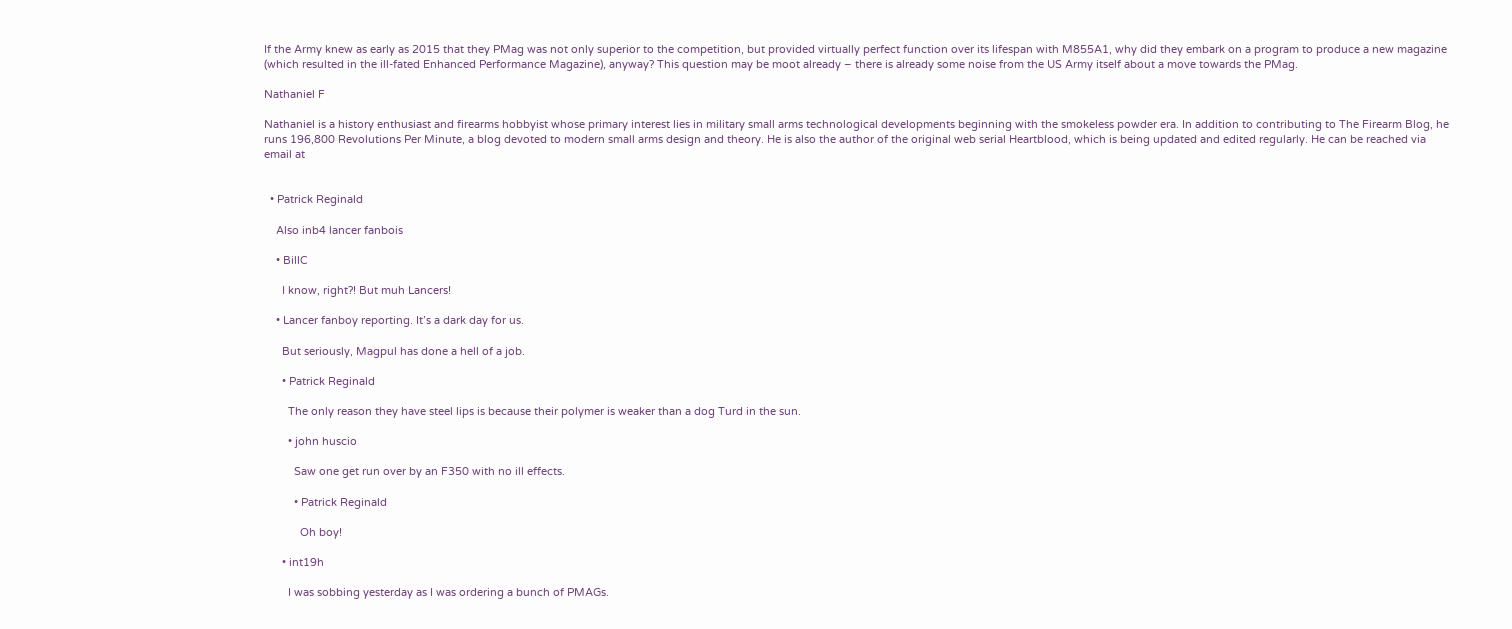If the Army knew as early as 2015 that they PMag was not only superior to the competition, but provided virtually perfect function over its lifespan with M855A1, why did they embark on a program to produce a new magazine (which resulted in the ill-fated Enhanced Performance Magazine), anyway? This question may be moot already – there is already some noise from the US Army itself about a move towards the PMag.

Nathaniel F

Nathaniel is a history enthusiast and firearms hobbyist whose primary interest lies in military small arms technological developments beginning with the smokeless powder era. In addition to contributing to The Firearm Blog, he runs 196,800 Revolutions Per Minute, a blog devoted to modern small arms design and theory. He is also the author of the original web serial Heartblood, which is being updated and edited regularly. He can be reached via email at


  • Patrick Reginald

    Also inb4 lancer fanbois

    • BillC

      I know, right?! But muh Lancers!

    • Lancer fanboy reporting. It’s a dark day for us.

      But seriously, Magpul has done a hell of a job.

      • Patrick Reginald

        The only reason they have steel lips is because their polymer is weaker than a dog Turd in the sun.

        • john huscio

          Saw one get run over by an F350 with no ill effects.

          • Patrick Reginald

            Oh boy!

      • int19h

        I was sobbing yesterday as I was ordering a bunch of PMAGs.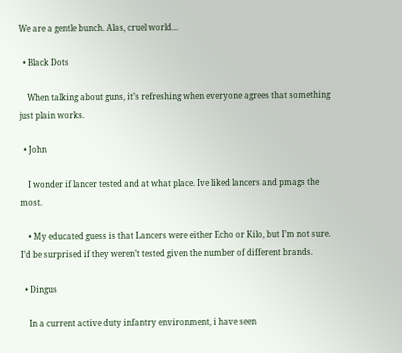We are a gentle bunch. Alas, cruel world…

  • Black Dots

    When talking about guns, it’s refreshing when everyone agrees that something just plain works.

  • John

    I wonder if lancer tested and at what place. Ive liked lancers and pmags the most.

    • My educated guess is that Lancers were either Echo or Kilo, but I’m not sure. I’d be surprised if they weren’t tested given the number of different brands.

  • Dingus

    In a current active duty infantry environment, i have seen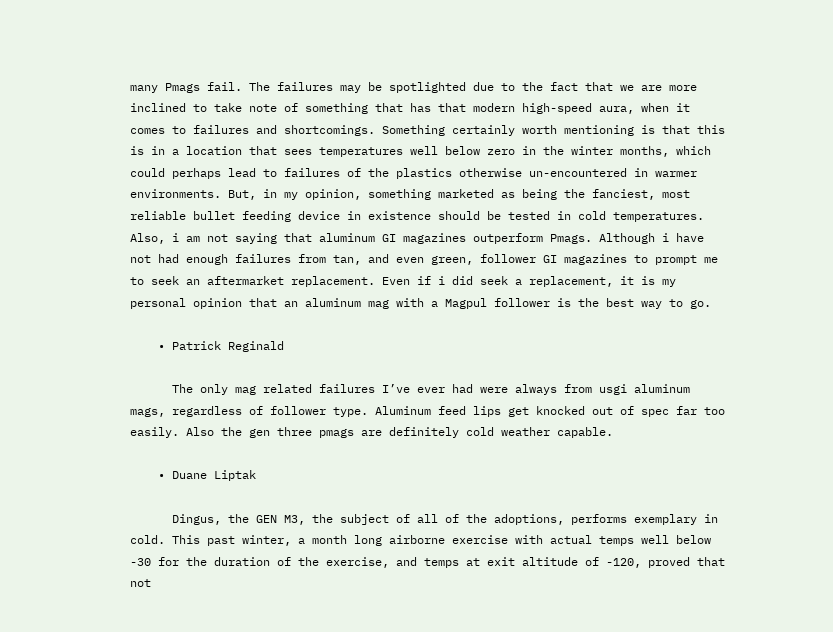many Pmags fail. The failures may be spotlighted due to the fact that we are more inclined to take note of something that has that modern high-speed aura, when it comes to failures and shortcomings. Something certainly worth mentioning is that this is in a location that sees temperatures well below zero in the winter months, which could perhaps lead to failures of the plastics otherwise un-encountered in warmer environments. But, in my opinion, something marketed as being the fanciest, most reliable bullet feeding device in existence should be tested in cold temperatures. Also, i am not saying that aluminum GI magazines outperform Pmags. Although i have not had enough failures from tan, and even green, follower GI magazines to prompt me to seek an aftermarket replacement. Even if i did seek a replacement, it is my personal opinion that an aluminum mag with a Magpul follower is the best way to go.

    • Patrick Reginald

      The only mag related failures I’ve ever had were always from usgi aluminum mags, regardless of follower type. Aluminum feed lips get knocked out of spec far too easily. Also the gen three pmags are definitely cold weather capable.

    • Duane Liptak

      Dingus, the GEN M3, the subject of all of the adoptions, performs exemplary in cold. This past winter, a month long airborne exercise with actual temps well below -30 for the duration of the exercise, and temps at exit altitude of -120, proved that not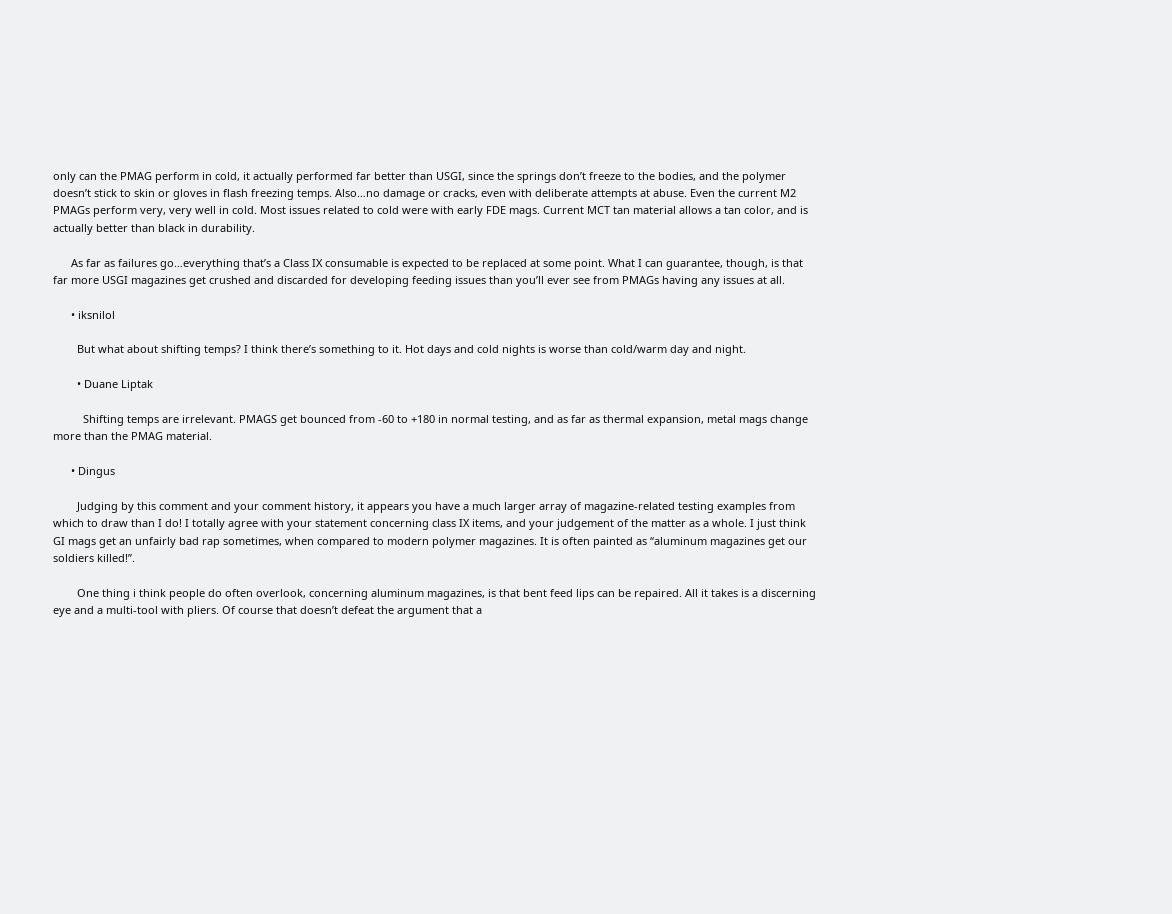only can the PMAG perform in cold, it actually performed far better than USGI, since the springs don’t freeze to the bodies, and the polymer doesn’t stick to skin or gloves in flash freezing temps. Also…no damage or cracks, even with deliberate attempts at abuse. Even the current M2 PMAGs perform very, very well in cold. Most issues related to cold were with early FDE mags. Current MCT tan material allows a tan color, and is actually better than black in durability.

      As far as failures go…everything that’s a Class IX consumable is expected to be replaced at some point. What I can guarantee, though, is that far more USGI magazines get crushed and discarded for developing feeding issues than you’ll ever see from PMAGs having any issues at all.

      • iksnilol

        But what about shifting temps? I think there’s something to it. Hot days and cold nights is worse than cold/warm day and night.

        • Duane Liptak

          Shifting temps are irrelevant. PMAGS get bounced from -60 to +180 in normal testing, and as far as thermal expansion, metal mags change more than the PMAG material.

      • Dingus

        Judging by this comment and your comment history, it appears you have a much larger array of magazine-related testing examples from which to draw than I do! I totally agree with your statement concerning class IX items, and your judgement of the matter as a whole. I just think GI mags get an unfairly bad rap sometimes, when compared to modern polymer magazines. It is often painted as “aluminum magazines get our soldiers killed!”.

        One thing i think people do often overlook, concerning aluminum magazines, is that bent feed lips can be repaired. All it takes is a discerning eye and a multi-tool with pliers. Of course that doesn’t defeat the argument that a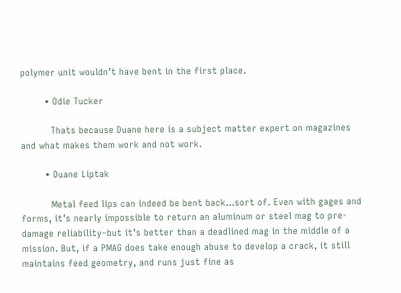polymer unit wouldn’t have bent in the first place.

        • Odie Tucker

          Thats because Duane here is a subject matter expert on magazines and what makes them work and not work.

        • Duane Liptak

          Metal feed lips can indeed be bent back…sort of. Even with gages and forms, it’s nearly impossible to return an aluminum or steel mag to pre-damage reliability–but it’s better than a deadlined mag in the middle of a mission. But, if a PMAG does take enough abuse to develop a crack, it still maintains feed geometry, and runs just fine as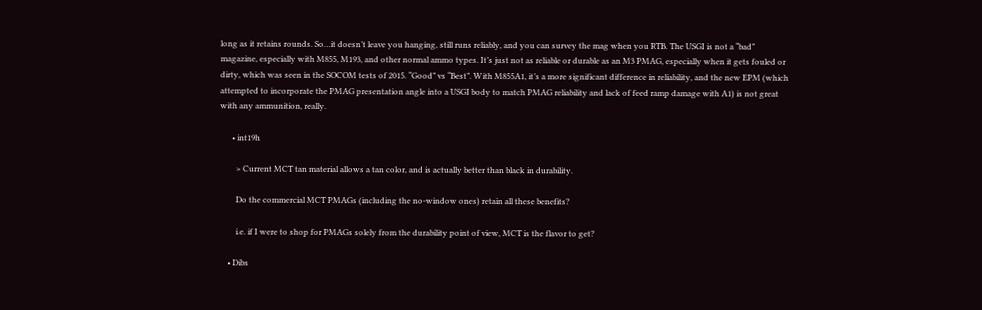long as it retains rounds. So…it doesn’t leave you hanging, still runs reliably, and you can survey the mag when you RTB. The USGI is not a “bad” magazine, especially with M855, M193, and other normal ammo types. It’s just not as reliable or durable as an M3 PMAG, especially when it gets fouled or dirty, which was seen in the SOCOM tests of 2015. “Good” vs “Best”. With M855A1, it’s a more significant difference in reliability, and the new EPM (which attempted to incorporate the PMAG presentation angle into a USGI body to match PMAG reliability and lack of feed ramp damage with A1) is not great with any ammunition, really.

      • int19h

        > Current MCT tan material allows a tan color, and is actually better than black in durability.

        Do the commercial MCT PMAGs (including the no-window ones) retain all these benefits?

        i.e. if I were to shop for PMAGs solely from the durability point of view, MCT is the flavor to get?

    • Dibs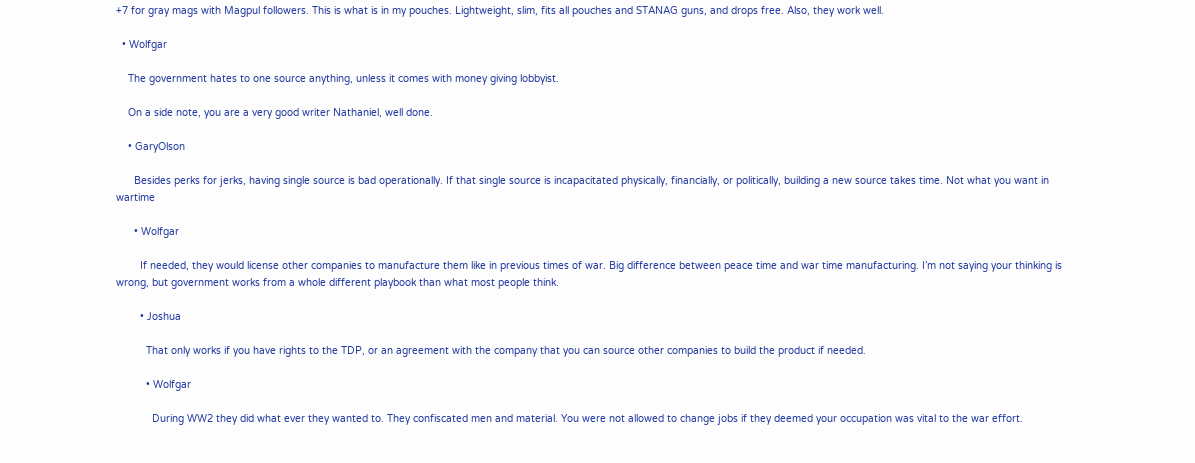+7 for gray mags with Magpul followers. This is what is in my pouches. Lightweight, slim, fits all pouches and STANAG guns, and drops free. Also, they work well.

  • Wolfgar

    The government hates to one source anything, unless it comes with money giving lobbyist.

    On a side note, you are a very good writer Nathaniel, well done.

    • GaryOlson

      Besides perks for jerks, having single source is bad operationally. If that single source is incapacitated physically, financially, or politically, building a new source takes time. Not what you want in wartime

      • Wolfgar

        If needed, they would license other companies to manufacture them like in previous times of war. Big difference between peace time and war time manufacturing. I’m not saying your thinking is wrong, but government works from a whole different playbook than what most people think.

        • Joshua

          That only works if you have rights to the TDP, or an agreement with the company that you can source other companies to build the product if needed.

          • Wolfgar

            During WW2 they did what ever they wanted to. They confiscated men and material. You were not allowed to change jobs if they deemed your occupation was vital to the war effort.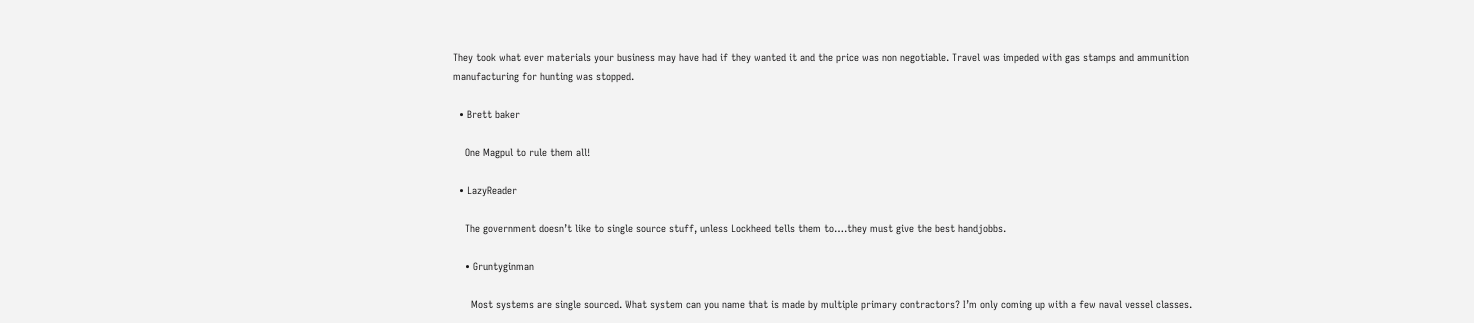They took what ever materials your business may have had if they wanted it and the price was non negotiable. Travel was impeded with gas stamps and ammunition manufacturing for hunting was stopped.

  • Brett baker

    One Magpul to rule them all!

  • LazyReader

    The government doesn’t like to single source stuff, unless Lockheed tells them to….they must give the best handjobbs.

    • Gruntyginman

      Most systems are single sourced. What system can you name that is made by multiple primary contractors? I’m only coming up with a few naval vessel classes.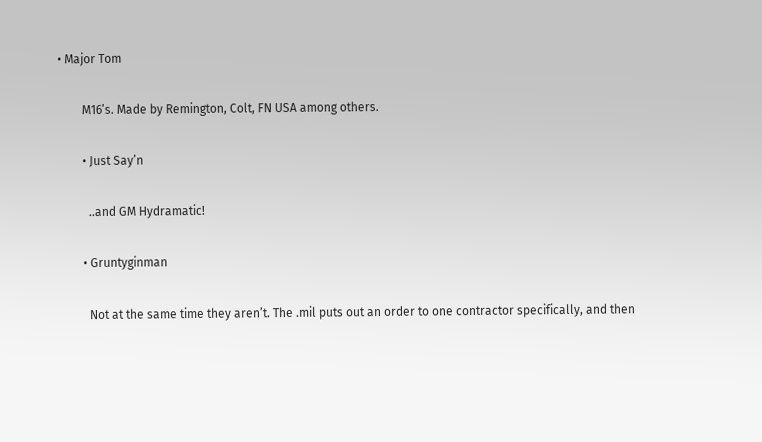• Major Tom

        M16’s. Made by Remington, Colt, FN USA among others.

        • Just Say’n

          ..and GM Hydramatic!

        • Gruntyginman

          Not at the same time they aren’t. The .mil puts out an order to one contractor specifically, and then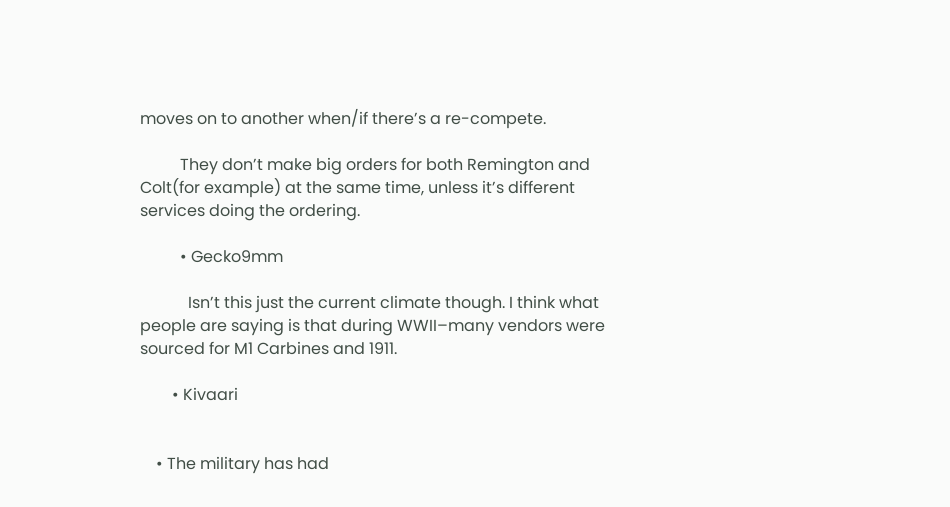moves on to another when/if there’s a re-compete.

          They don’t make big orders for both Remington and Colt(for example) at the same time, unless it’s different services doing the ordering.

          • Gecko9mm

            Isn’t this just the current climate though. I think what people are saying is that during WWII–many vendors were sourced for M1 Carbines and 1911.

        • Kivaari


    • The military has had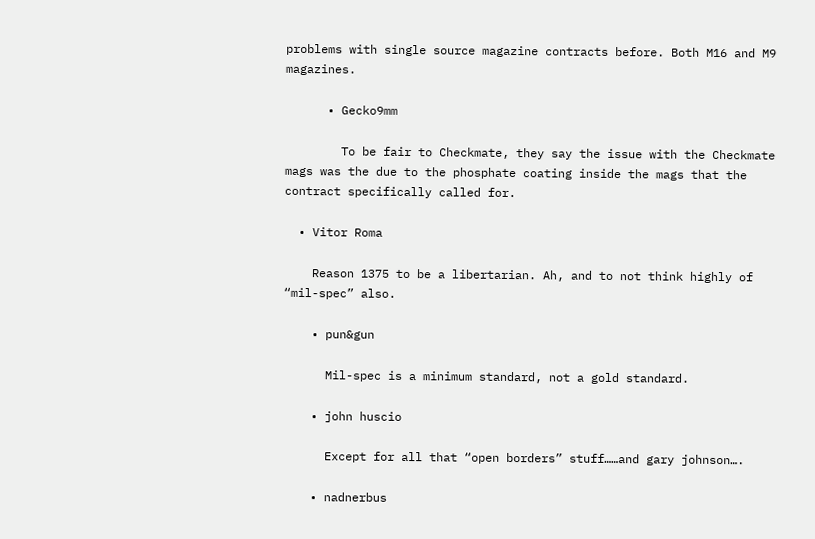problems with single source magazine contracts before. Both M16 and M9 magazines.

      • Gecko9mm

        To be fair to Checkmate, they say the issue with the Checkmate mags was the due to the phosphate coating inside the mags that the contract specifically called for.

  • Vitor Roma

    Reason 1375 to be a libertarian. Ah, and to not think highly of “mil-spec” also.

    • pun&gun

      Mil-spec is a minimum standard, not a gold standard.

    • john huscio

      Except for all that “open borders” stuff……and gary johnson….

    • nadnerbus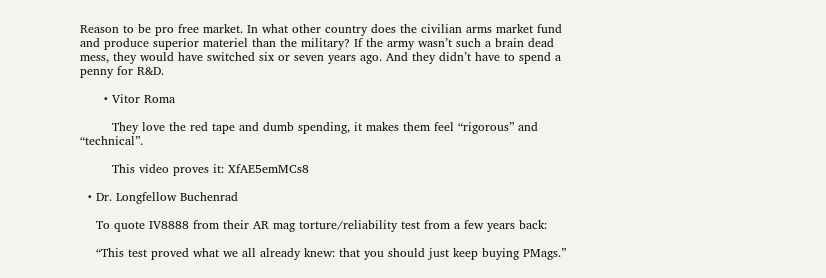Reason to be pro free market. In what other country does the civilian arms market fund and produce superior materiel than the military? If the army wasn’t such a brain dead mess, they would have switched six or seven years ago. And they didn’t have to spend a penny for R&D.

      • Vitor Roma

        They love the red tape and dumb spending, it makes them feel “rigorous” and “technical”.

        This video proves it: XfAE5emMCs8

  • Dr. Longfellow Buchenrad

    To quote IV8888 from their AR mag torture/reliability test from a few years back:

    “This test proved what we all already knew: that you should just keep buying PMags.”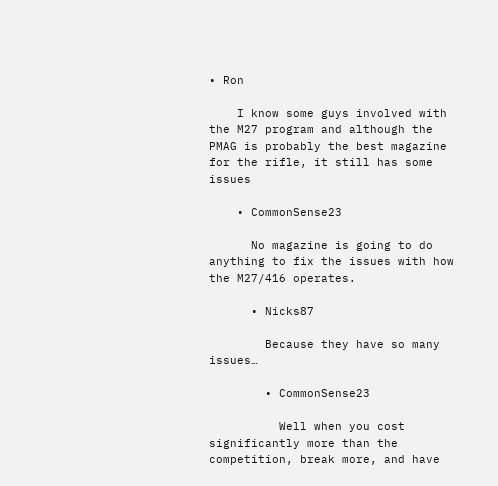• Ron

    I know some guys involved with the M27 program and although the PMAG is probably the best magazine for the rifle, it still has some issues

    • CommonSense23

      No magazine is going to do anything to fix the issues with how the M27/416 operates.

      • Nicks87

        Because they have so many issues…

        • CommonSense23

          Well when you cost significantly more than the competition, break more, and have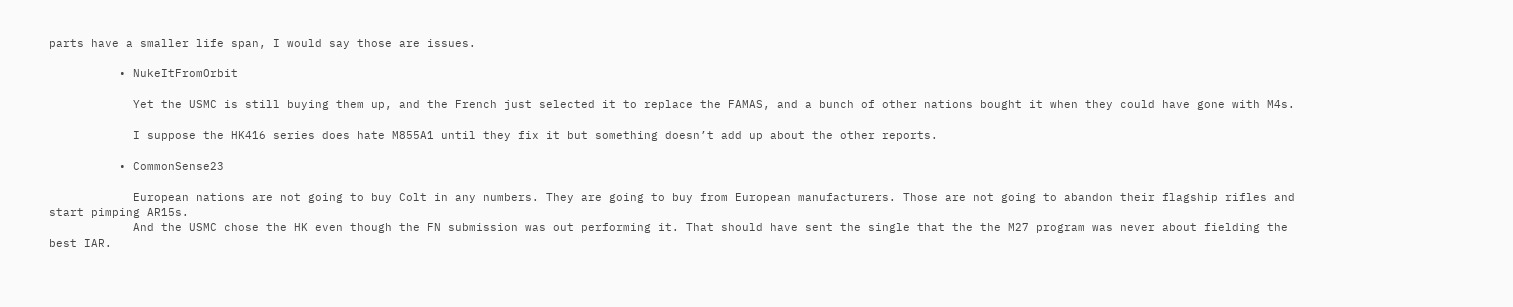parts have a smaller life span, I would say those are issues.

          • NukeItFromOrbit

            Yet the USMC is still buying them up, and the French just selected it to replace the FAMAS, and a bunch of other nations bought it when they could have gone with M4s.

            I suppose the HK416 series does hate M855A1 until they fix it but something doesn’t add up about the other reports.

          • CommonSense23

            European nations are not going to buy Colt in any numbers. They are going to buy from European manufacturers. Those are not going to abandon their flagship rifles and start pimping AR15s.
            And the USMC chose the HK even though the FN submission was out performing it. That should have sent the single that the the M27 program was never about fielding the best IAR.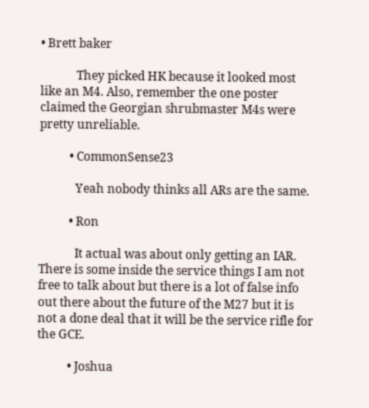• Brett baker

            They picked HK because it looked most like an M4. Also, remember the one poster claimed the Georgian shrubmaster M4s were pretty unreliable.

          • CommonSense23

            Yeah nobody thinks all ARs are the same.

          • Ron

            It actual was about only getting an IAR. There is some inside the service things I am not free to talk about but there is a lot of false info out there about the future of the M27 but it is not a done deal that it will be the service rifle for the GCE.

          • Joshua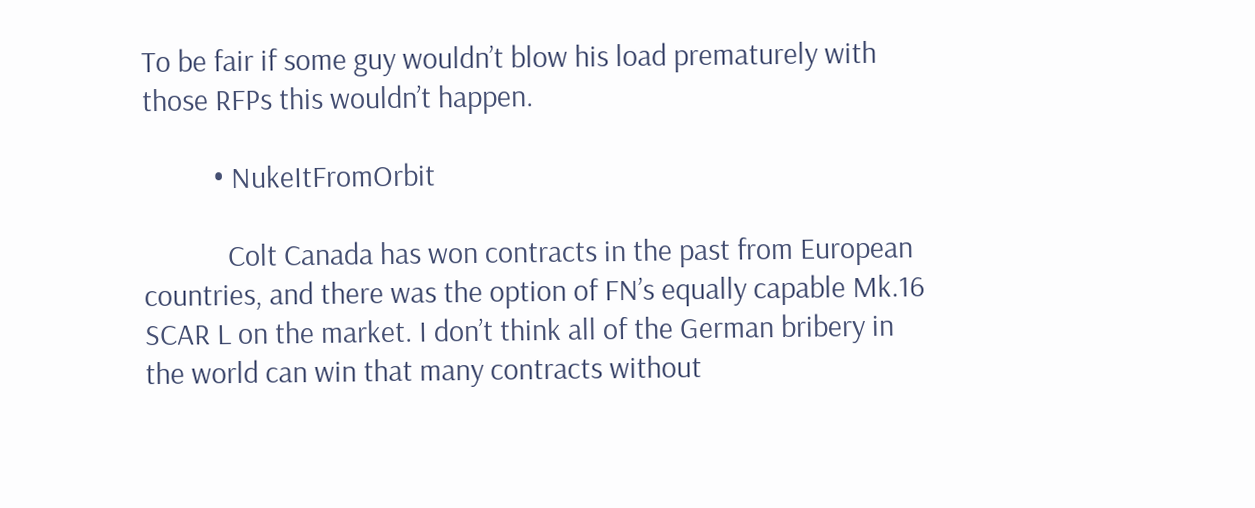To be fair if some guy wouldn’t blow his load prematurely with those RFPs this wouldn’t happen.

          • NukeItFromOrbit

            Colt Canada has won contracts in the past from European countries, and there was the option of FN’s equally capable Mk.16 SCAR L on the market. I don’t think all of the German bribery in the world can win that many contracts without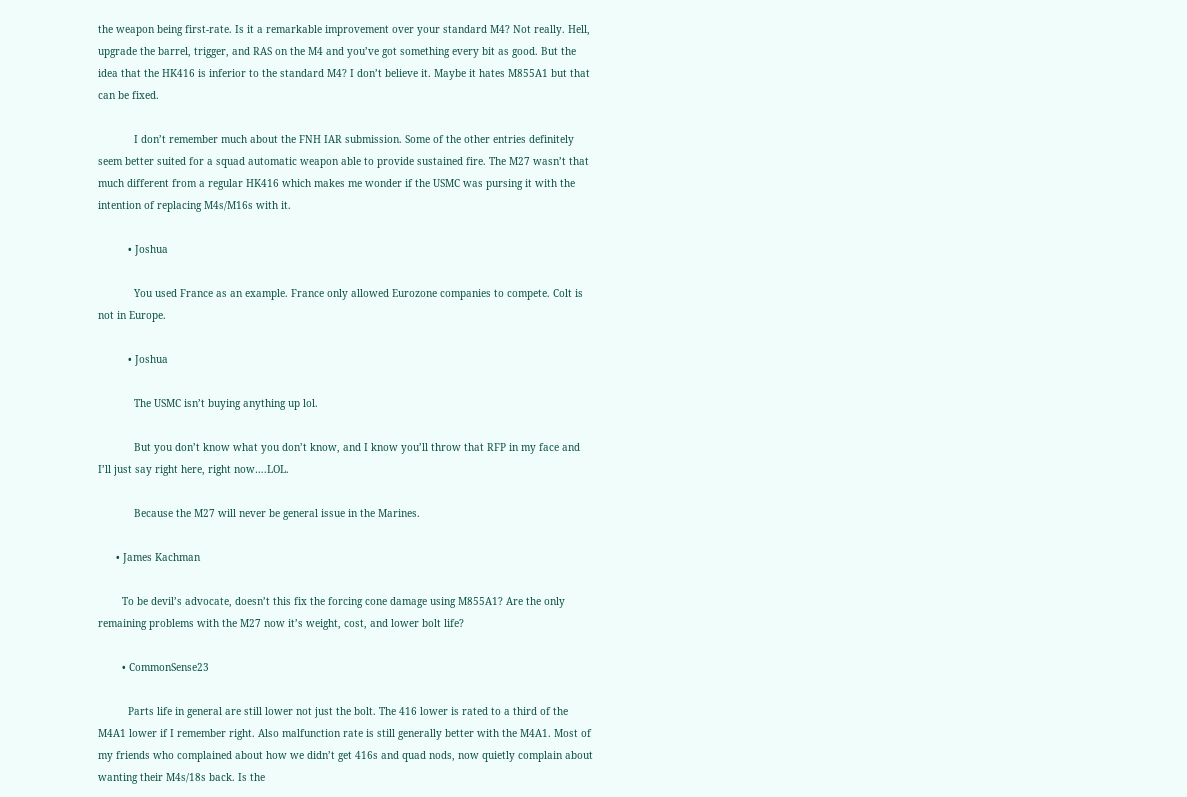the weapon being first-rate. Is it a remarkable improvement over your standard M4? Not really. Hell, upgrade the barrel, trigger, and RAS on the M4 and you’ve got something every bit as good. But the idea that the HK416 is inferior to the standard M4? I don’t believe it. Maybe it hates M855A1 but that can be fixed.

            I don’t remember much about the FNH IAR submission. Some of the other entries definitely seem better suited for a squad automatic weapon able to provide sustained fire. The M27 wasn’t that much different from a regular HK416 which makes me wonder if the USMC was pursing it with the intention of replacing M4s/M16s with it.

          • Joshua

            You used France as an example. France only allowed Eurozone companies to compete. Colt is not in Europe.

          • Joshua

            The USMC isn’t buying anything up lol.

            But you don’t know what you don’t know, and I know you’ll throw that RFP in my face and I’ll just say right here, right now….LOL.

            Because the M27 will never be general issue in the Marines.

      • James Kachman

        To be devil’s advocate, doesn’t this fix the forcing cone damage using M855A1? Are the only remaining problems with the M27 now it’s weight, cost, and lower bolt life?

        • CommonSense23

          Parts life in general are still lower not just the bolt. The 416 lower is rated to a third of the M4A1 lower if I remember right. Also malfunction rate is still generally better with the M4A1. Most of my friends who complained about how we didn’t get 416s and quad nods, now quietly complain about wanting their M4s/18s back. Is the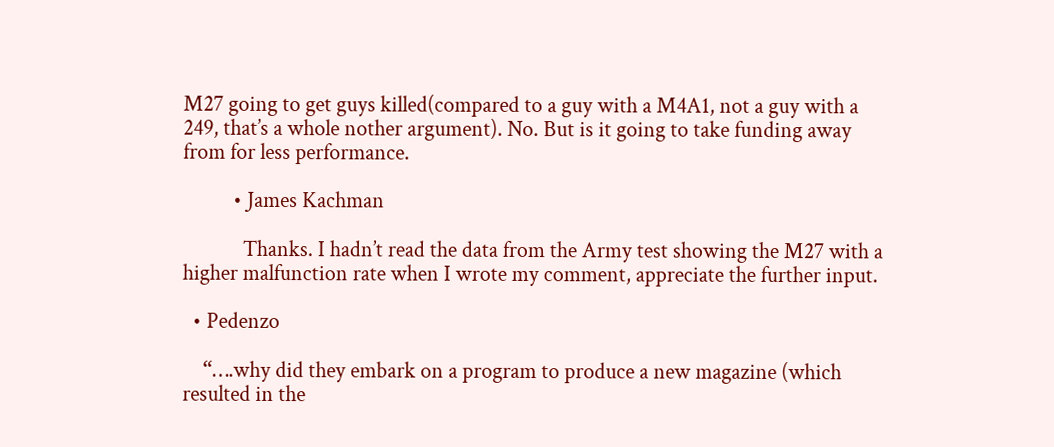M27 going to get guys killed(compared to a guy with a M4A1, not a guy with a 249, that’s a whole nother argument). No. But is it going to take funding away from for less performance.

          • James Kachman

            Thanks. I hadn’t read the data from the Army test showing the M27 with a higher malfunction rate when I wrote my comment, appreciate the further input.

  • Pedenzo

    “….why did they embark on a program to produce a new magazine (which resulted in the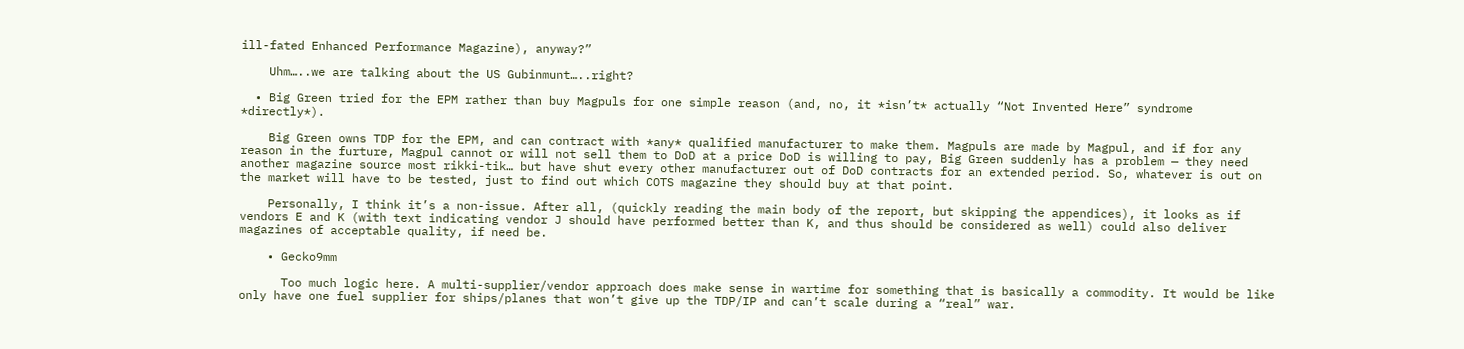ill-fated Enhanced Performance Magazine), anyway?”

    Uhm…..we are talking about the US Gubinmunt…..right?

  • Big Green tried for the EPM rather than buy Magpuls for one simple reason (and, no, it *isn’t* actually “Not Invented Here” syndrome *directly*).

    Big Green owns TDP for the EPM, and can contract with *any* qualified manufacturer to make them. Magpuls are made by Magpul, and if for any reason in the furture, Magpul cannot or will not sell them to DoD at a price DoD is willing to pay, Big Green suddenly has a problem — they need another magazine source most rikki-tik… but have shut every other manufacturer out of DoD contracts for an extended period. So, whatever is out on the market will have to be tested, just to find out which COTS magazine they should buy at that point.

    Personally, I think it’s a non-issue. After all, (quickly reading the main body of the report, but skipping the appendices), it looks as if vendors E and K (with text indicating vendor J should have performed better than K, and thus should be considered as well) could also deliver magazines of acceptable quality, if need be.

    • Gecko9mm

      Too much logic here. A multi-supplier/vendor approach does make sense in wartime for something that is basically a commodity. It would be like only have one fuel supplier for ships/planes that won’t give up the TDP/IP and can’t scale during a “real” war.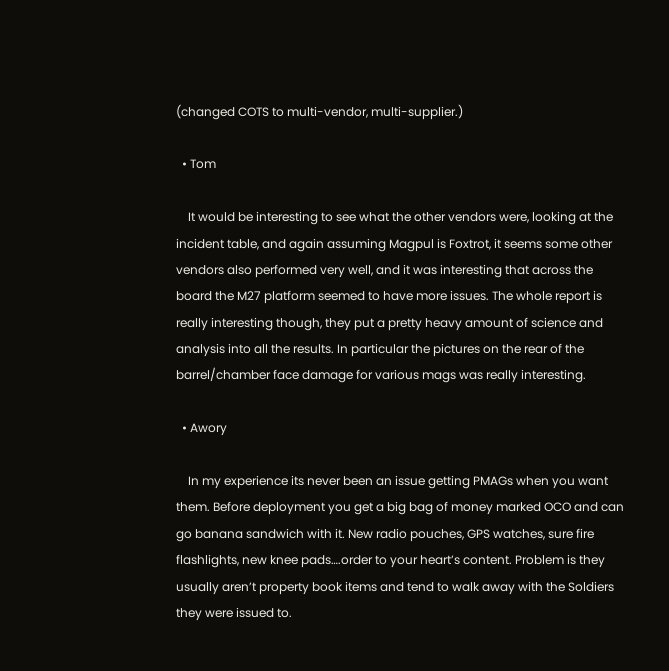(changed COTS to multi-vendor, multi-supplier.)

  • Tom

    It would be interesting to see what the other vendors were, looking at the incident table, and again assuming Magpul is Foxtrot, it seems some other vendors also performed very well, and it was interesting that across the board the M27 platform seemed to have more issues. The whole report is really interesting though, they put a pretty heavy amount of science and analysis into all the results. In particular the pictures on the rear of the barrel/chamber face damage for various mags was really interesting.

  • Awory

    In my experience its never been an issue getting PMAGs when you want them. Before deployment you get a big bag of money marked OCO and can go banana sandwich with it. New radio pouches, GPS watches, sure fire flashlights, new knee pads….order to your heart’s content. Problem is they usually aren’t property book items and tend to walk away with the Soldiers they were issued to.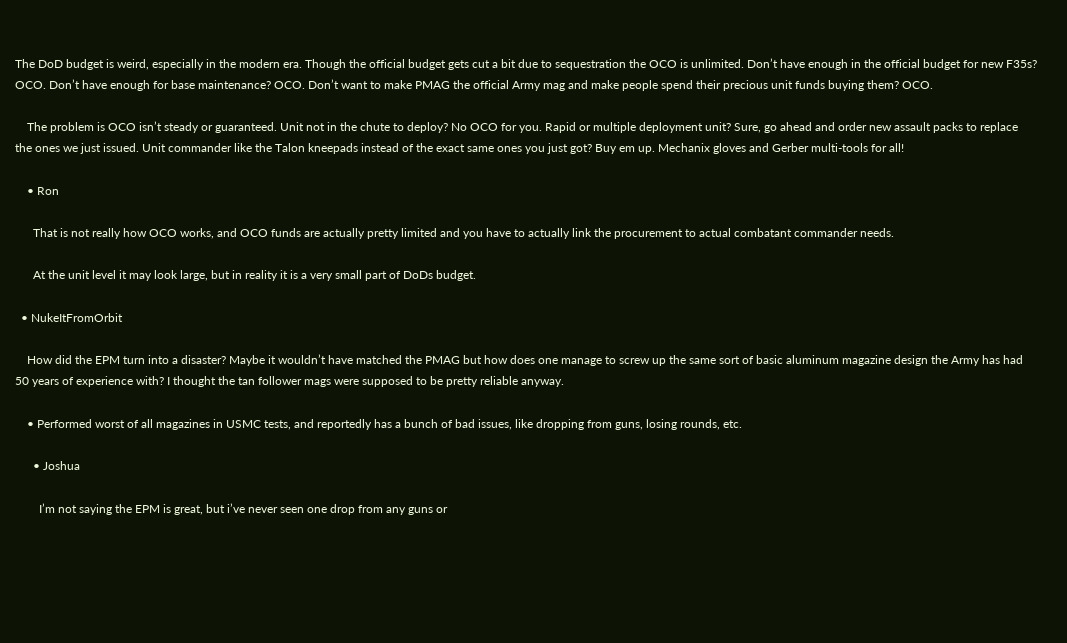The DoD budget is weird, especially in the modern era. Though the official budget gets cut a bit due to sequestration the OCO is unlimited. Don’t have enough in the official budget for new F35s? OCO. Don’t have enough for base maintenance? OCO. Don’t want to make PMAG the official Army mag and make people spend their precious unit funds buying them? OCO.

    The problem is OCO isn’t steady or guaranteed. Unit not in the chute to deploy? No OCO for you. Rapid or multiple deployment unit? Sure, go ahead and order new assault packs to replace the ones we just issued. Unit commander like the Talon kneepads instead of the exact same ones you just got? Buy em up. Mechanix gloves and Gerber multi-tools for all!

    • Ron

      That is not really how OCO works, and OCO funds are actually pretty limited and you have to actually link the procurement to actual combatant commander needs.

      At the unit level it may look large, but in reality it is a very small part of DoDs budget.

  • NukeItFromOrbit

    How did the EPM turn into a disaster? Maybe it wouldn’t have matched the PMAG but how does one manage to screw up the same sort of basic aluminum magazine design the Army has had 50 years of experience with? I thought the tan follower mags were supposed to be pretty reliable anyway.

    • Performed worst of all magazines in USMC tests, and reportedly has a bunch of bad issues, like dropping from guns, losing rounds, etc.

      • Joshua

        I’m not saying the EPM is great, but i’ve never seen one drop from any guns or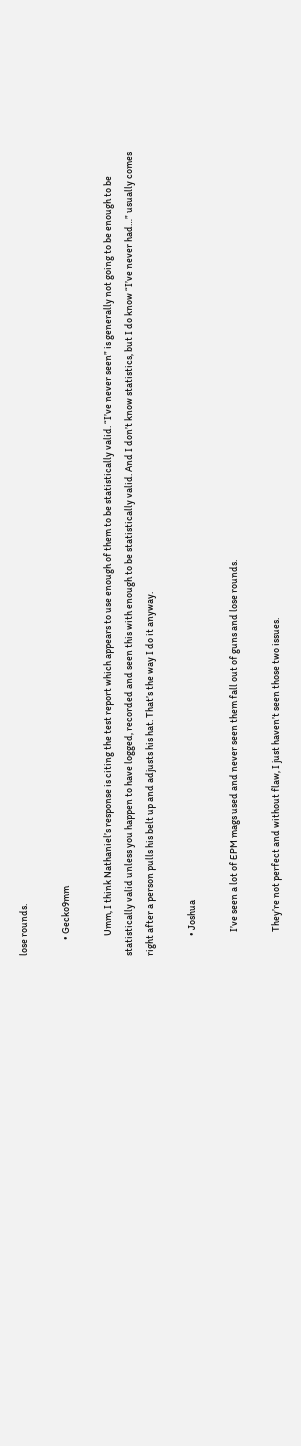lose rounds.

        • Gecko9mm

          Umm, I think Nathaniel’s response is citing the test report which appears to use enough of them to be statistically valid. “I’ve never seen” is generally not going to be enough to be statistically valid unless you happen to have logged, recorded and seen this with enough to be statistically valid. And I don’t know statistics, but I do know “I’ve never had…” usually comes right after a person pulls his belt up and adjusts his hat. That’s the way I do it anyway.

          • Joshua

            I’ve seen a lot of EPM mags used and never seen them fall out of guns and lose rounds.

            They’re not perfect and without flaw, I just haven’t seen those two issues.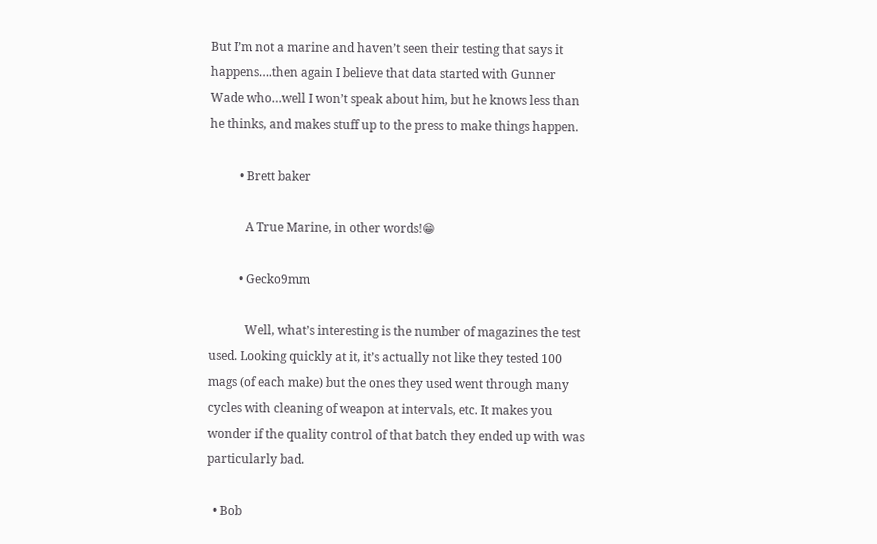But I’m not a marine and haven’t seen their testing that says it happens….then again I believe that data started with Gunner Wade who…well I won’t speak about him, but he knows less than he thinks, and makes stuff up to the press to make things happen.

          • Brett baker

            A True Marine, in other words!😁

          • Gecko9mm

            Well, what’s interesting is the number of magazines the test used. Looking quickly at it, it’s actually not like they tested 100 mags (of each make) but the ones they used went through many cycles with cleaning of weapon at intervals, etc. It makes you wonder if the quality control of that batch they ended up with was particularly bad.

  • Bob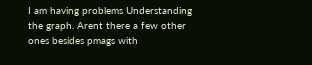I am having problems Understanding the graph. Arent there a few other ones besides pmags with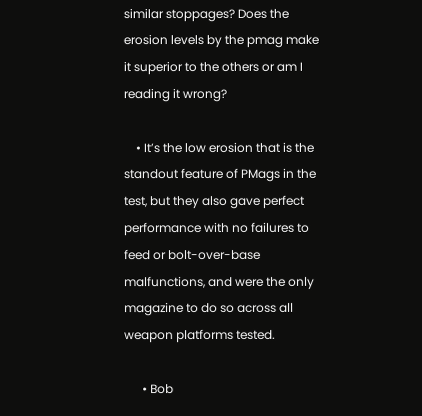similar stoppages? Does the erosion levels by the pmag make it superior to the others or am I reading it wrong?

    • It’s the low erosion that is the standout feature of PMags in the test, but they also gave perfect performance with no failures to feed or bolt-over-base malfunctions, and were the only magazine to do so across all weapon platforms tested.

      • Bob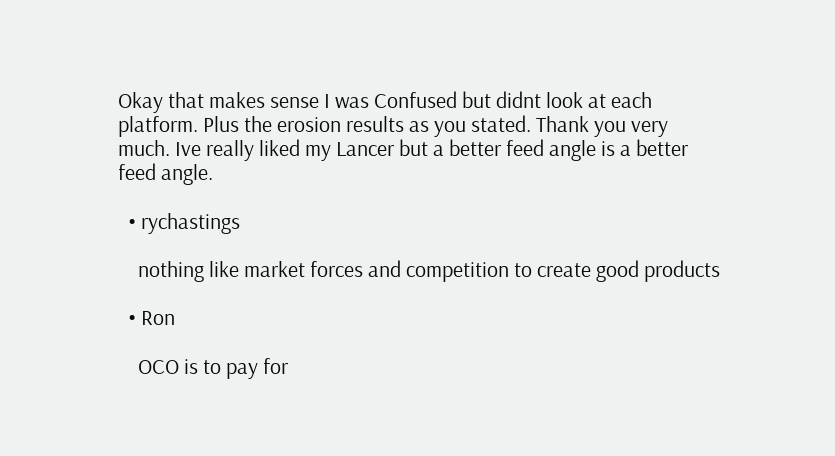Okay that makes sense I was Confused but didnt look at each platform. Plus the erosion results as you stated. Thank you very much. Ive really liked my Lancer but a better feed angle is a better feed angle.

  • rychastings

    nothing like market forces and competition to create good products

  • Ron

    OCO is to pay for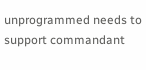unprogrammed needs to support commandant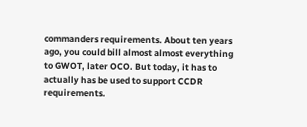commanders requirements. About ten years ago, you could bill almost almost everything to GWOT, later OCO. But today, it has to actually has be used to support CCDR requirements.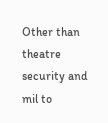Other than theatre security and mil to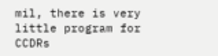mil, there is very little program for CCDRs